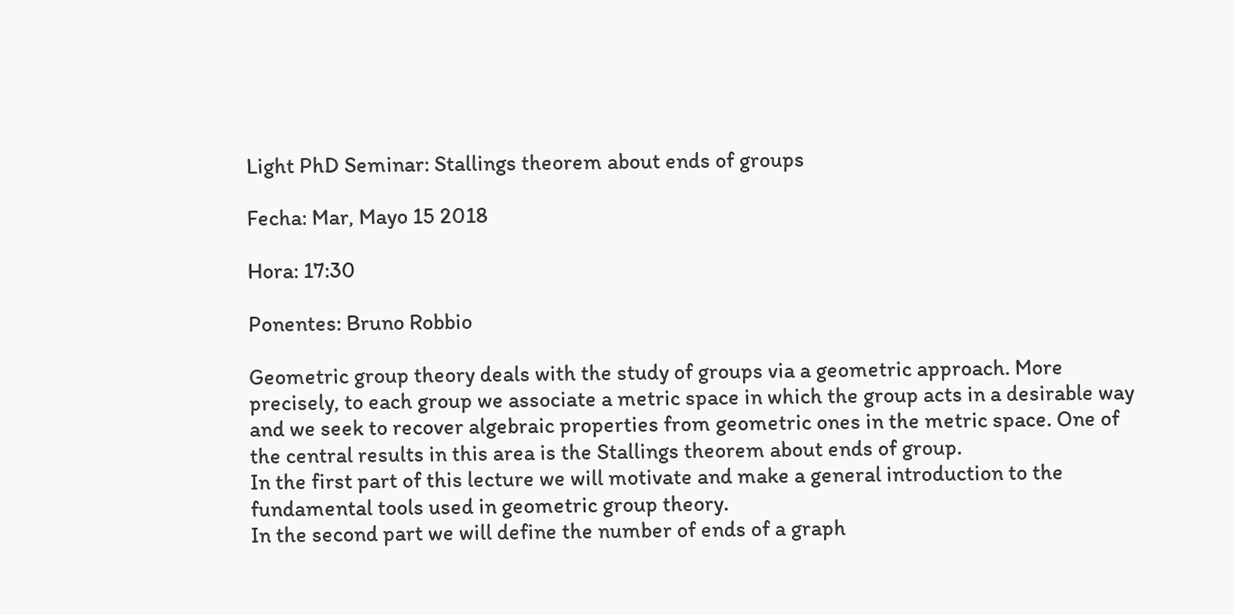Light PhD Seminar: Stallings theorem about ends of groups

Fecha: Mar, Mayo 15 2018

Hora: 17:30

Ponentes: Bruno Robbio

Geometric group theory deals with the study of groups via a geometric approach. More precisely, to each group we associate a metric space in which the group acts in a desirable way and we seek to recover algebraic properties from geometric ones in the metric space. One of the central results in this area is the Stallings theorem about ends of group.
In the first part of this lecture we will motivate and make a general introduction to the fundamental tools used in geometric group theory.
In the second part we will define the number of ends of a graph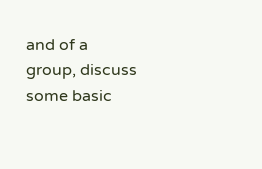and of a group, discuss some basic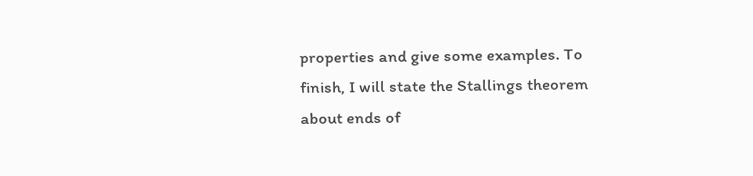properties and give some examples. To finish, I will state the Stallings theorem about ends of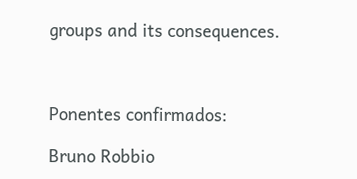groups and its consequences.



Ponentes confirmados:

Bruno Robbio